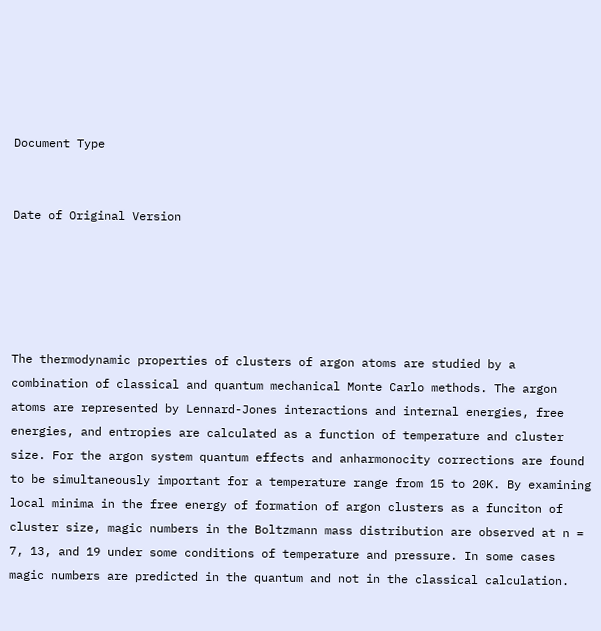Document Type


Date of Original Version





The thermodynamic properties of clusters of argon atoms are studied by a combination of classical and quantum mechanical Monte Carlo methods. The argon atoms are represented by Lennard-Jones interactions and internal energies, free energies, and entropies are calculated as a function of temperature and cluster size. For the argon system quantum effects and anharmonocity corrections are found to be simultaneously important for a temperature range from 15 to 20K. By examining local minima in the free energy of formation of argon clusters as a funciton of cluster size, magic numbers in the Boltzmann mass distribution are observed at n = 7, 13, and 19 under some conditions of temperature and pressure. In some cases magic numbers are predicted in the quantum and not in the classical calculation.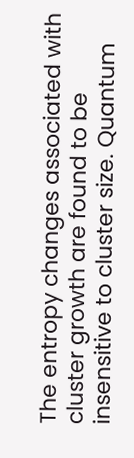The entropy changes associated with cluster growth are found to be insensitive to cluster size. Quantum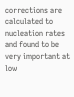corrections are calculated to nucleation rates and found to be very important at low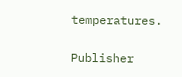temperatures.

Publisher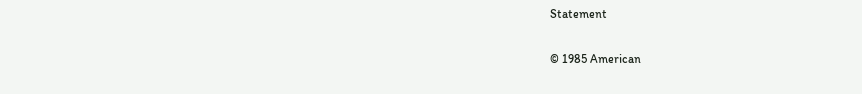Statement

© 1985 American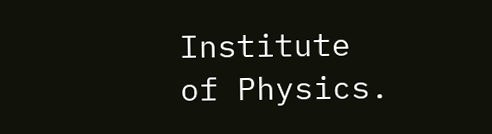Institute of Physics.